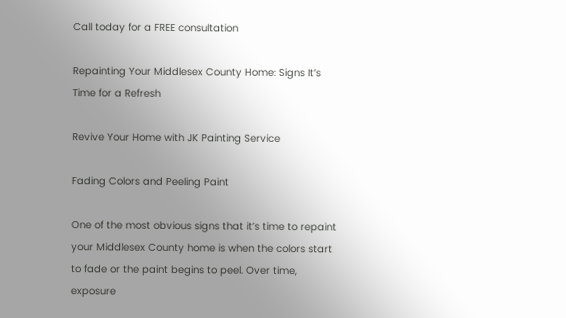Call today for a FREE consultation

Repainting Your Middlesex County Home: Signs It’s Time for a Refresh

Revive Your Home with JK Painting Service

Fading Colors and Peeling Paint

One of the most obvious signs that it’s time to repaint your Middlesex County home is when the colors start to fade or the paint begins to peel. Over time, exposure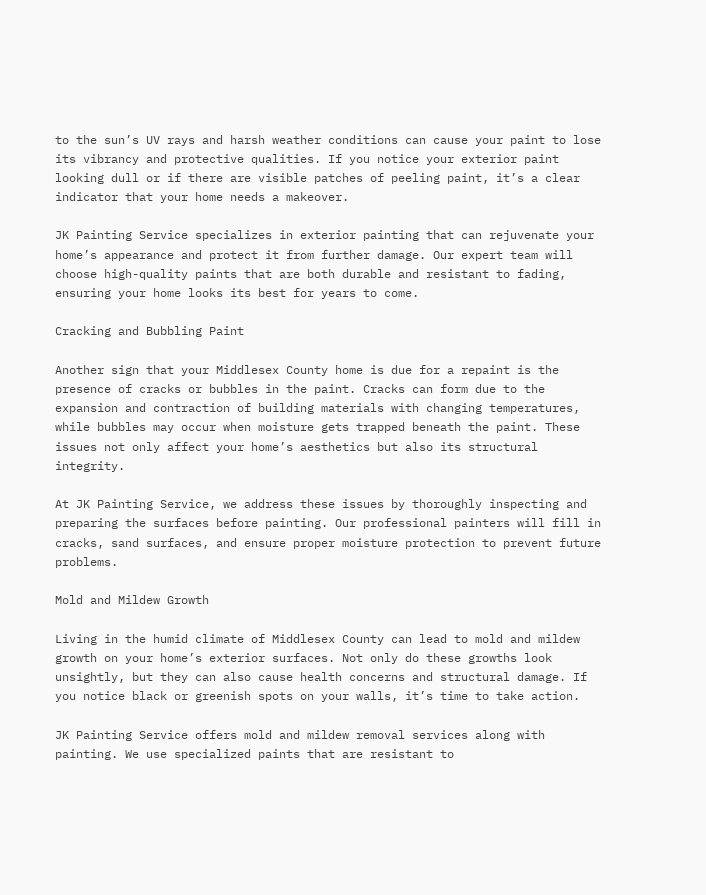to the sun’s UV rays and harsh weather conditions can cause your paint to lose its vibrancy and protective qualities. If you notice your exterior paint looking dull or if there are visible patches of peeling paint, it’s a clear indicator that your home needs a makeover.

JK Painting Service specializes in exterior painting that can rejuvenate your home’s appearance and protect it from further damage. Our expert team will choose high-quality paints that are both durable and resistant to fading, ensuring your home looks its best for years to come.

Cracking and Bubbling Paint

Another sign that your Middlesex County home is due for a repaint is the presence of cracks or bubbles in the paint. Cracks can form due to the expansion and contraction of building materials with changing temperatures, while bubbles may occur when moisture gets trapped beneath the paint. These issues not only affect your home’s aesthetics but also its structural integrity.

At JK Painting Service, we address these issues by thoroughly inspecting and preparing the surfaces before painting. Our professional painters will fill in cracks, sand surfaces, and ensure proper moisture protection to prevent future problems.

Mold and Mildew Growth

Living in the humid climate of Middlesex County can lead to mold and mildew growth on your home’s exterior surfaces. Not only do these growths look unsightly, but they can also cause health concerns and structural damage. If you notice black or greenish spots on your walls, it’s time to take action.

JK Painting Service offers mold and mildew removal services along with painting. We use specialized paints that are resistant to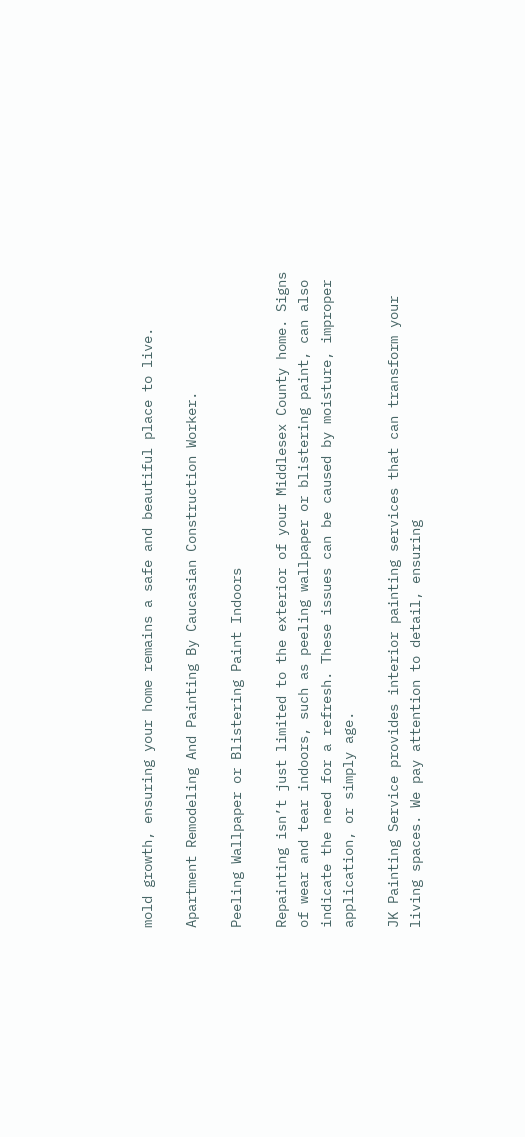mold growth, ensuring your home remains a safe and beautiful place to live.

Apartment Remodeling And Painting By Caucasian Construction Worker.

Peeling Wallpaper or Blistering Paint Indoors

Repainting isn’t just limited to the exterior of your Middlesex County home. Signs of wear and tear indoors, such as peeling wallpaper or blistering paint, can also indicate the need for a refresh. These issues can be caused by moisture, improper application, or simply age.

JK Painting Service provides interior painting services that can transform your living spaces. We pay attention to detail, ensuring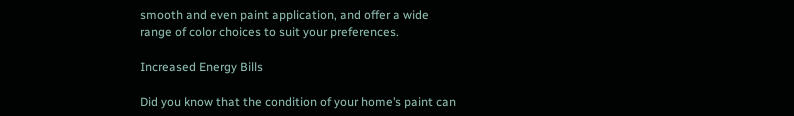smooth and even paint application, and offer a wide range of color choices to suit your preferences.

Increased Energy Bills

Did you know that the condition of your home’s paint can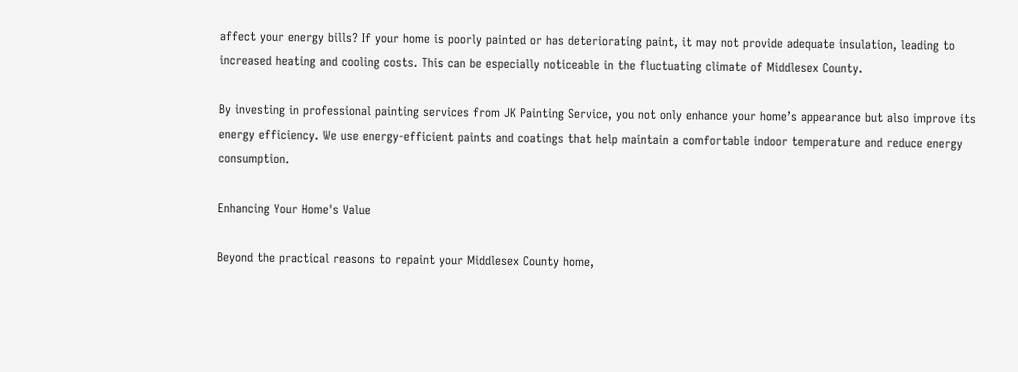affect your energy bills? If your home is poorly painted or has deteriorating paint, it may not provide adequate insulation, leading to increased heating and cooling costs. This can be especially noticeable in the fluctuating climate of Middlesex County.

By investing in professional painting services from JK Painting Service, you not only enhance your home’s appearance but also improve its energy efficiency. We use energy-efficient paints and coatings that help maintain a comfortable indoor temperature and reduce energy consumption.

Enhancing Your Home's Value

Beyond the practical reasons to repaint your Middlesex County home,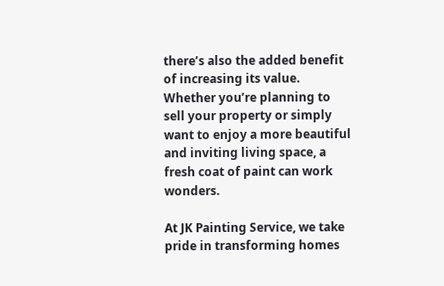there’s also the added benefit of increasing its value. Whether you’re planning to sell your property or simply want to enjoy a more beautiful and inviting living space, a fresh coat of paint can work wonders.

At JK Painting Service, we take pride in transforming homes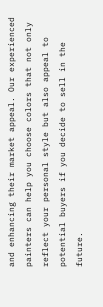and enhancing their market appeal. Our experienced painters can help you choose colors that not only reflect your personal style but also appeal to potential buyers if you decide to sell in the future.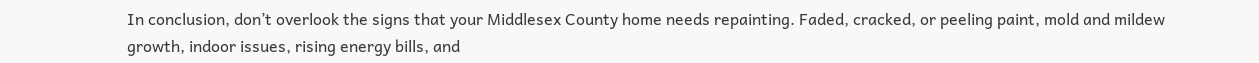In conclusion, don’t overlook the signs that your Middlesex County home needs repainting. Faded, cracked, or peeling paint, mold and mildew growth, indoor issues, rising energy bills, and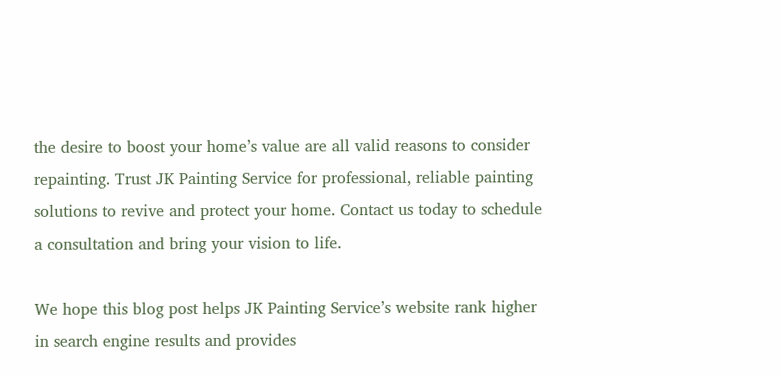the desire to boost your home’s value are all valid reasons to consider repainting. Trust JK Painting Service for professional, reliable painting solutions to revive and protect your home. Contact us today to schedule a consultation and bring your vision to life.

We hope this blog post helps JK Painting Service’s website rank higher in search engine results and provides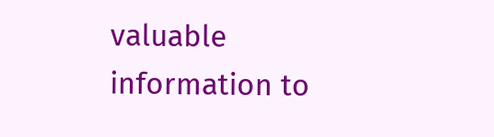valuable information to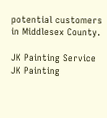potential customers in Middlesex County.

JK Painting Service
JK Painting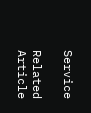Service

Related Article